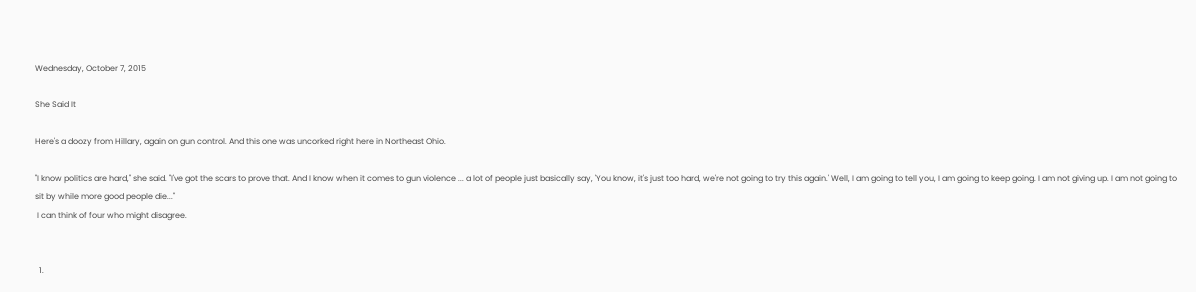Wednesday, October 7, 2015

She Said It

Here's a doozy from Hillary, again on gun control. And this one was uncorked right here in Northeast Ohio.

"I know politics are hard," she said. "I've got the scars to prove that. And I know when it comes to gun violence ... a lot of people just basically say, 'You know, it's just too hard, we're not going to try this again.' Well, I am going to tell you, I am going to keep going. I am not giving up. I am not going to sit by while more good people die..."
 I can think of four who might disagree.


  1.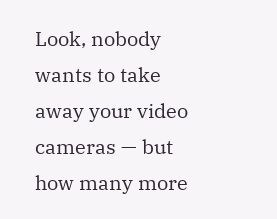Look, nobody wants to take away your video cameras — but how many more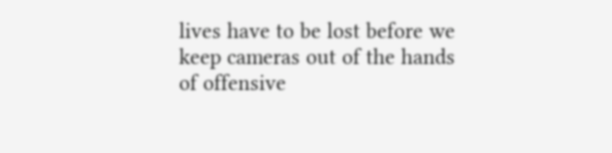lives have to be lost before we keep cameras out of the hands of offensive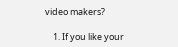video makers?

    1. If you like your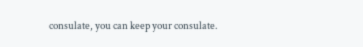consulate, you can keep your consulate.